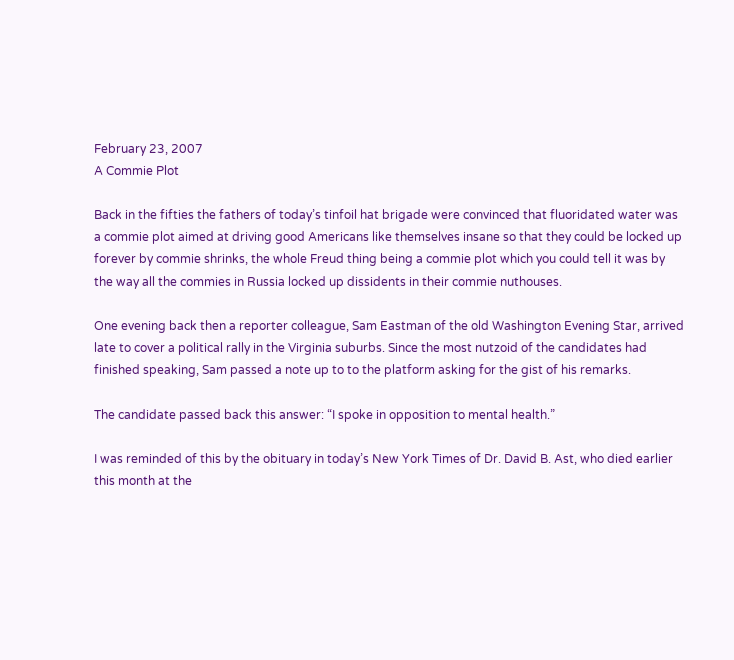February 23, 2007
A Commie Plot

Back in the fifties the fathers of today’s tinfoil hat brigade were convinced that fluoridated water was a commie plot aimed at driving good Americans like themselves insane so that they could be locked up forever by commie shrinks, the whole Freud thing being a commie plot which you could tell it was by the way all the commies in Russia locked up dissidents in their commie nuthouses.

One evening back then a reporter colleague, Sam Eastman of the old Washington Evening Star, arrived late to cover a political rally in the Virginia suburbs. Since the most nutzoid of the candidates had finished speaking, Sam passed a note up to to the platform asking for the gist of his remarks.

The candidate passed back this answer: “I spoke in opposition to mental health.”

I was reminded of this by the obituary in today’s New York Times of Dr. David B. Ast, who died earlier this month at the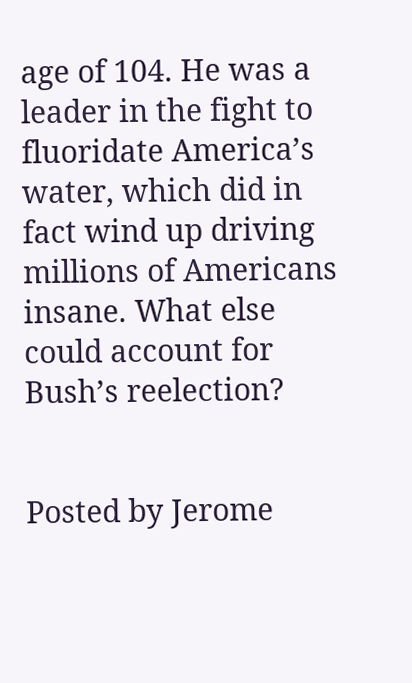age of 104. He was a leader in the fight to fluoridate America’s water, which did in fact wind up driving millions of Americans insane. What else could account for Bush’s reelection?


Posted by Jerome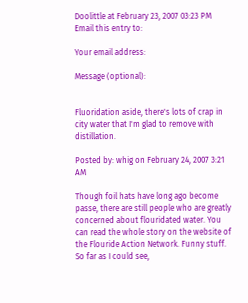Doolittle at February 23, 2007 03:23 PM
Email this entry to:

Your email address:

Message (optional):


Fluoridation aside, there's lots of crap in city water that I'm glad to remove with distillation.

Posted by: whig on February 24, 2007 3:21 AM

Though foil hats have long ago become passe, there are still people who are greatly concerned about flouridated water. You can read the whole story on the website of the Flouride Action Network. Funny stuff. So far as I could see,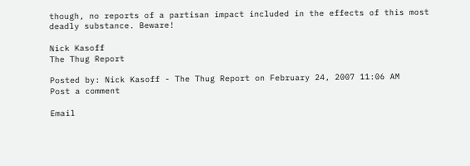though, no reports of a partisan impact included in the effects of this most deadly substance. Beware!

Nick Kasoff
The Thug Report

Posted by: Nick Kasoff - The Thug Report on February 24, 2007 11:06 AM
Post a comment

Email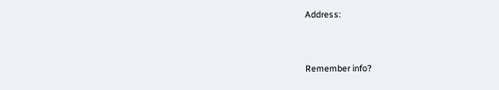Address:



Remember info?